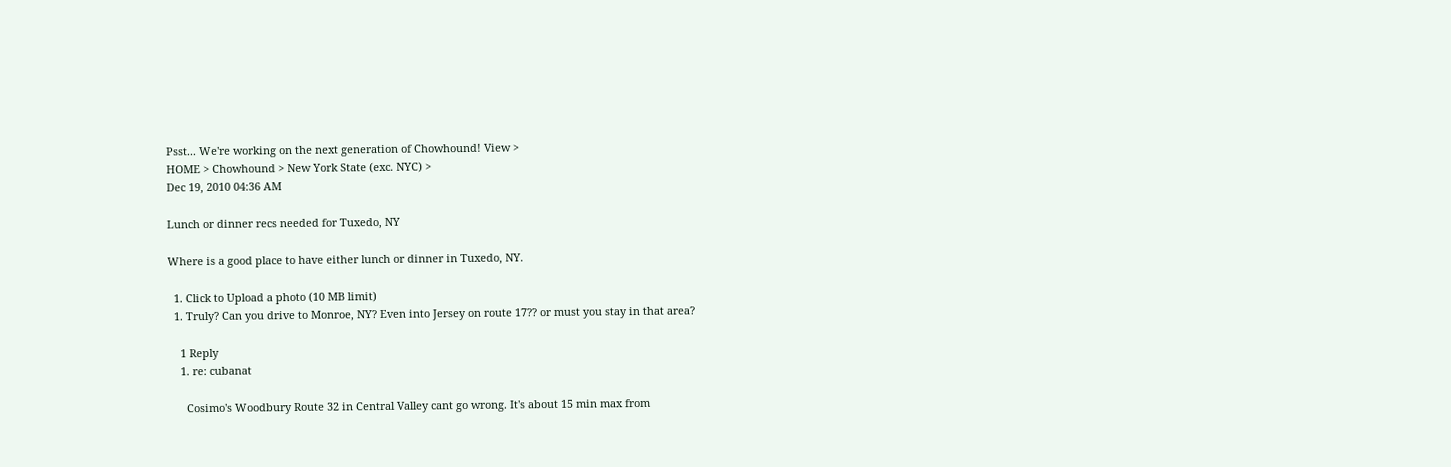Psst... We're working on the next generation of Chowhound! View >
HOME > Chowhound > New York State (exc. NYC) >
Dec 19, 2010 04:36 AM

Lunch or dinner recs needed for Tuxedo, NY

Where is a good place to have either lunch or dinner in Tuxedo, NY.

  1. Click to Upload a photo (10 MB limit)
  1. Truly? Can you drive to Monroe, NY? Even into Jersey on route 17?? or must you stay in that area?

    1 Reply
    1. re: cubanat

      Cosimo's Woodbury Route 32 in Central Valley cant go wrong. It's about 15 min max from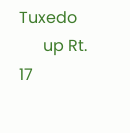Tuxedo
      up Rt. 17